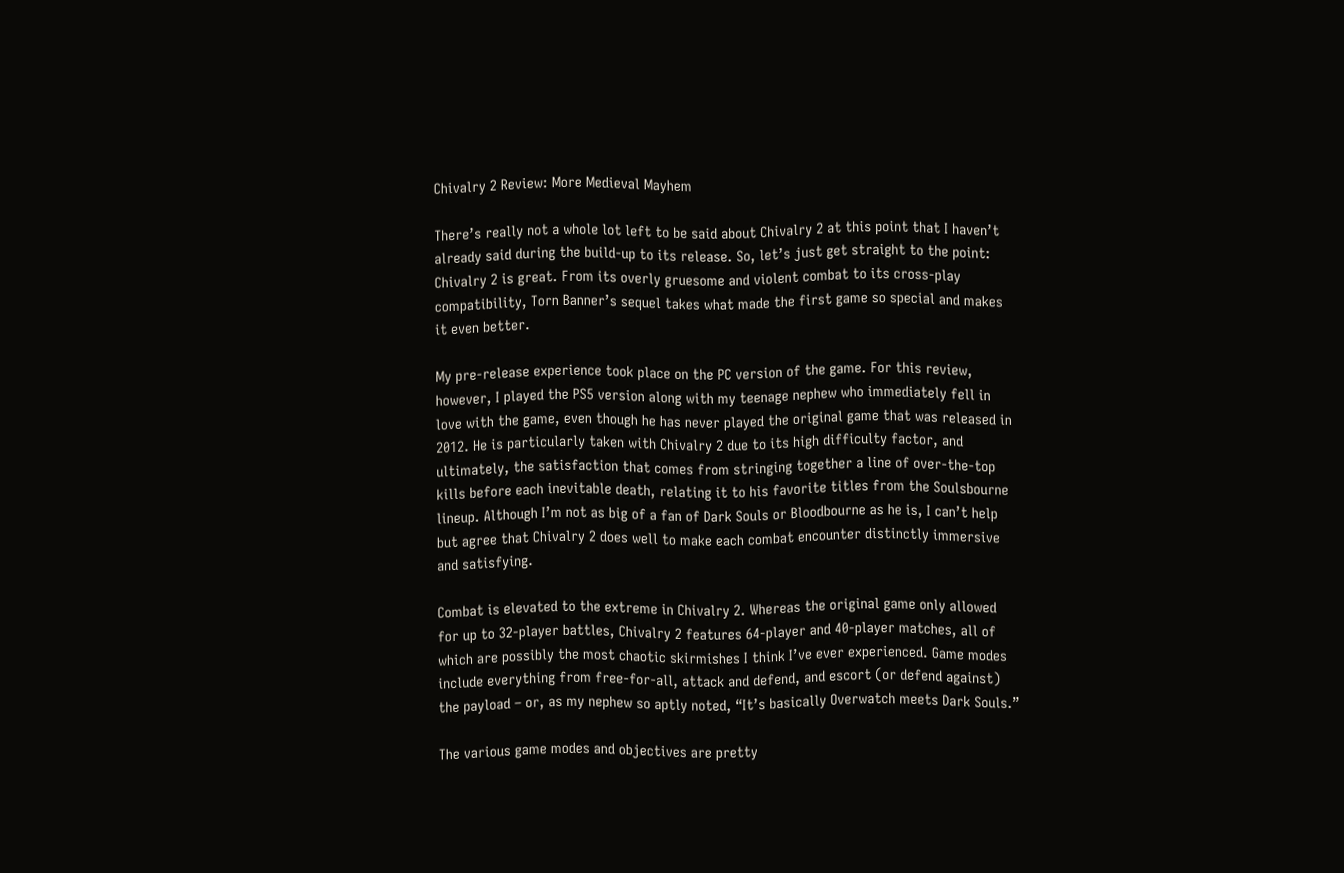Chivalry 2 Review: More Medieval Mayhem

There’s really not a whole lot left to be said about Chivalry 2 at this point that I haven’t already said during the build-up to its release. So, let’s just get straight to the point: Chivalry 2 is great. From its overly gruesome and violent combat to its cross-play compatibility, Torn Banner’s sequel takes what made the first game so special and makes it even better.

My pre-release experience took place on the PC version of the game. For this review, however, I played the PS5 version along with my teenage nephew who immediately fell in love with the game, even though he has never played the original game that was released in 2012. He is particularly taken with Chivalry 2 due to its high difficulty factor, and ultimately, the satisfaction that comes from stringing together a line of over-the-top kills before each inevitable death, relating it to his favorite titles from the Soulsbourne lineup. Although I’m not as big of a fan of Dark Souls or Bloodbourne as he is, I can’t help but agree that Chivalry 2 does well to make each combat encounter distinctly immersive and satisfying.

Combat is elevated to the extreme in Chivalry 2. Whereas the original game only allowed for up to 32-player battles, Chivalry 2 features 64-player and 40-player matches, all of which are possibly the most chaotic skirmishes I think I’ve ever experienced. Game modes include everything from free-for-all, attack and defend, and escort (or defend against) the payload – or, as my nephew so aptly noted, “It’s basically Overwatch meets Dark Souls.”

The various game modes and objectives are pretty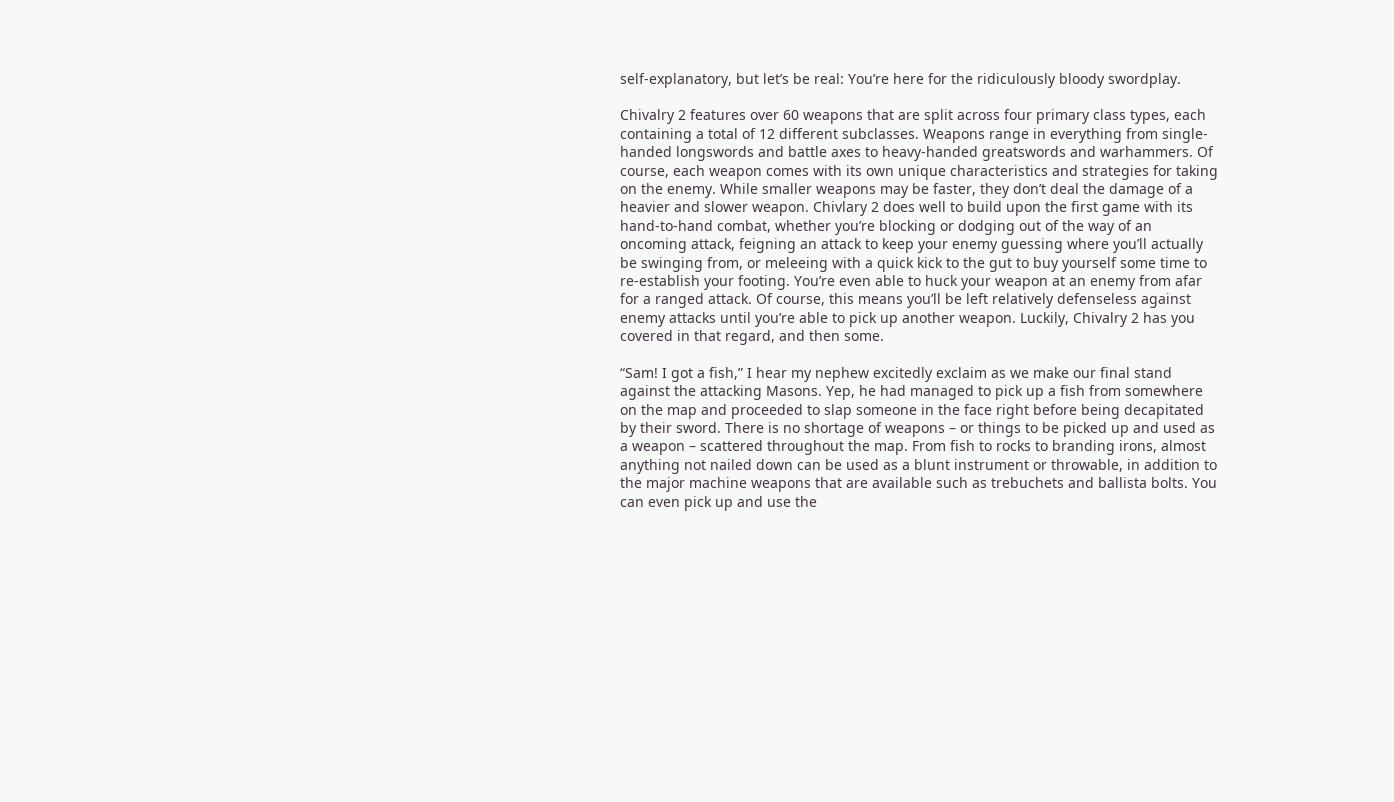self-explanatory, but let’s be real: You’re here for the ridiculously bloody swordplay.

Chivalry 2 features over 60 weapons that are split across four primary class types, each containing a total of 12 different subclasses. Weapons range in everything from single-handed longswords and battle axes to heavy-handed greatswords and warhammers. Of course, each weapon comes with its own unique characteristics and strategies for taking on the enemy. While smaller weapons may be faster, they don’t deal the damage of a heavier and slower weapon. Chivlary 2 does well to build upon the first game with its hand-to-hand combat, whether you’re blocking or dodging out of the way of an oncoming attack, feigning an attack to keep your enemy guessing where you’ll actually be swinging from, or meleeing with a quick kick to the gut to buy yourself some time to re-establish your footing. You’re even able to huck your weapon at an enemy from afar for a ranged attack. Of course, this means you’ll be left relatively defenseless against enemy attacks until you’re able to pick up another weapon. Luckily, Chivalry 2 has you covered in that regard, and then some.

“Sam! I got a fish,” I hear my nephew excitedly exclaim as we make our final stand against the attacking Masons. Yep, he had managed to pick up a fish from somewhere on the map and proceeded to slap someone in the face right before being decapitated by their sword. There is no shortage of weapons – or things to be picked up and used as a weapon – scattered throughout the map. From fish to rocks to branding irons, almost anything not nailed down can be used as a blunt instrument or throwable, in addition to the major machine weapons that are available such as trebuchets and ballista bolts. You can even pick up and use the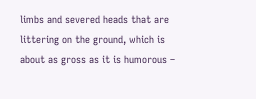limbs and severed heads that are littering on the ground, which is about as gross as it is humorous –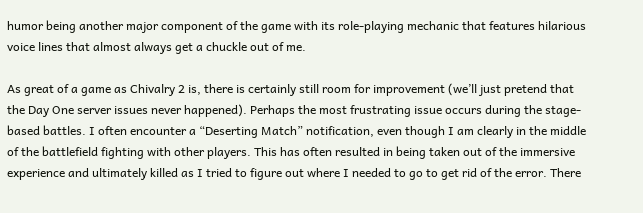humor being another major component of the game with its role-playing mechanic that features hilarious voice lines that almost always get a chuckle out of me.

As great of a game as Chivalry 2 is, there is certainly still room for improvement (we’ll just pretend that the Day One server issues never happened). Perhaps the most frustrating issue occurs during the stage-based battles. I often encounter a “Deserting Match” notification, even though I am clearly in the middle of the battlefield fighting with other players. This has often resulted in being taken out of the immersive experience and ultimately killed as I tried to figure out where I needed to go to get rid of the error. There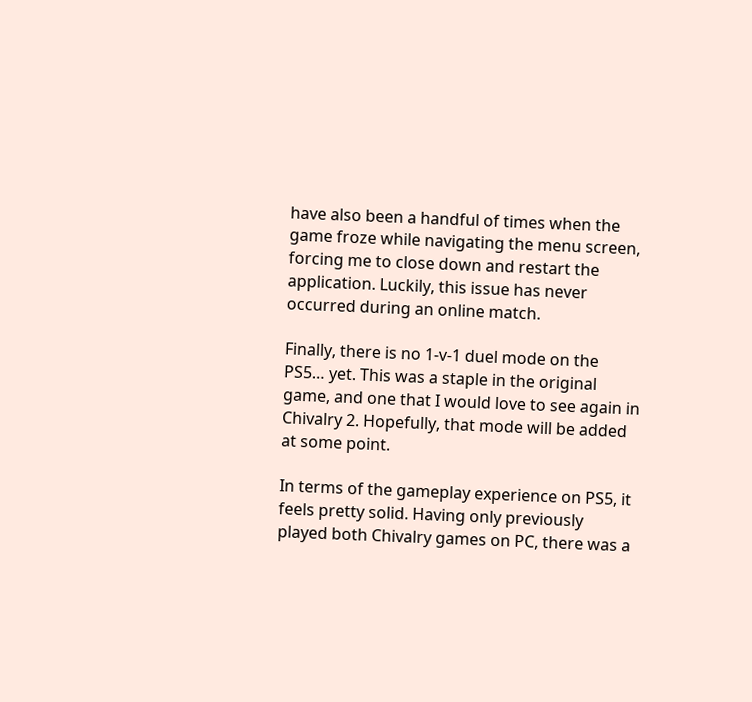have also been a handful of times when the game froze while navigating the menu screen, forcing me to close down and restart the application. Luckily, this issue has never occurred during an online match.

Finally, there is no 1-v-1 duel mode on the PS5… yet. This was a staple in the original game, and one that I would love to see again in Chivalry 2. Hopefully, that mode will be added at some point.

In terms of the gameplay experience on PS5, it feels pretty solid. Having only previously played both Chivalry games on PC, there was a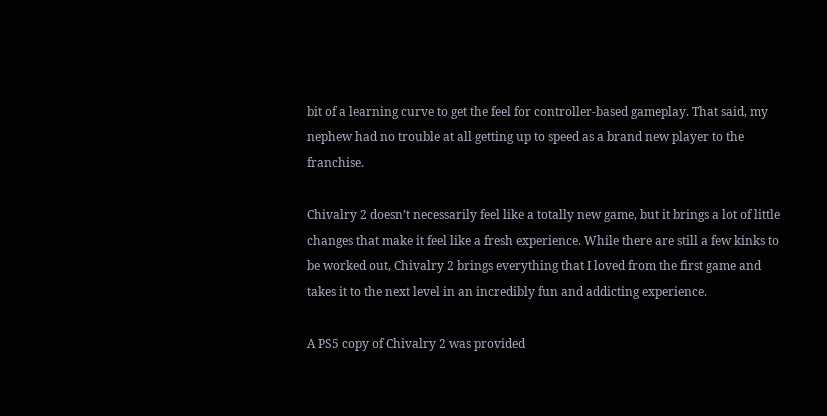bit of a learning curve to get the feel for controller-based gameplay. That said, my nephew had no trouble at all getting up to speed as a brand new player to the franchise.

Chivalry 2 doesn’t necessarily feel like a totally new game, but it brings a lot of little changes that make it feel like a fresh experience. While there are still a few kinks to be worked out, Chivalry 2 brings everything that I loved from the first game and takes it to the next level in an incredibly fun and addicting experience.

A PS5 copy of Chivalry 2 was provided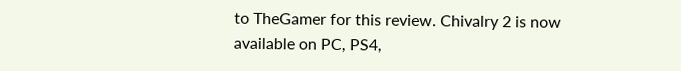to TheGamer for this review. Chivalry 2 is now available on PC, PS4,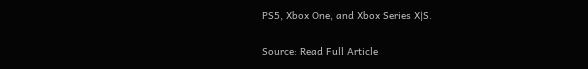PS5, Xbox One, and Xbox Series X|S.

Source: Read Full Article